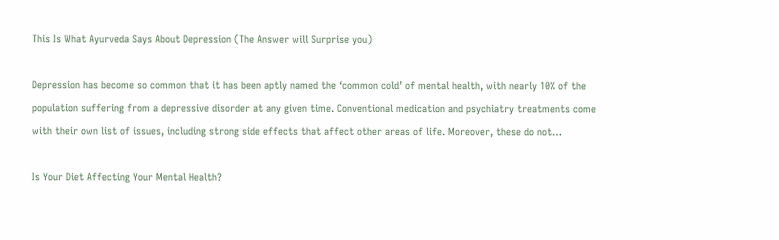This Is What Ayurveda Says About Depression (The Answer will Surprise you)

Depression has become so common that it has been aptly named the ‘common cold’ of mental health, with nearly 10% of the population suffering from a depressive disorder at any given time. Conventional medication and psychiatry treatments come with their own list of issues, including strong side effects that affect other areas of life. Moreover, these do not…

Is Your Diet Affecting Your Mental Health?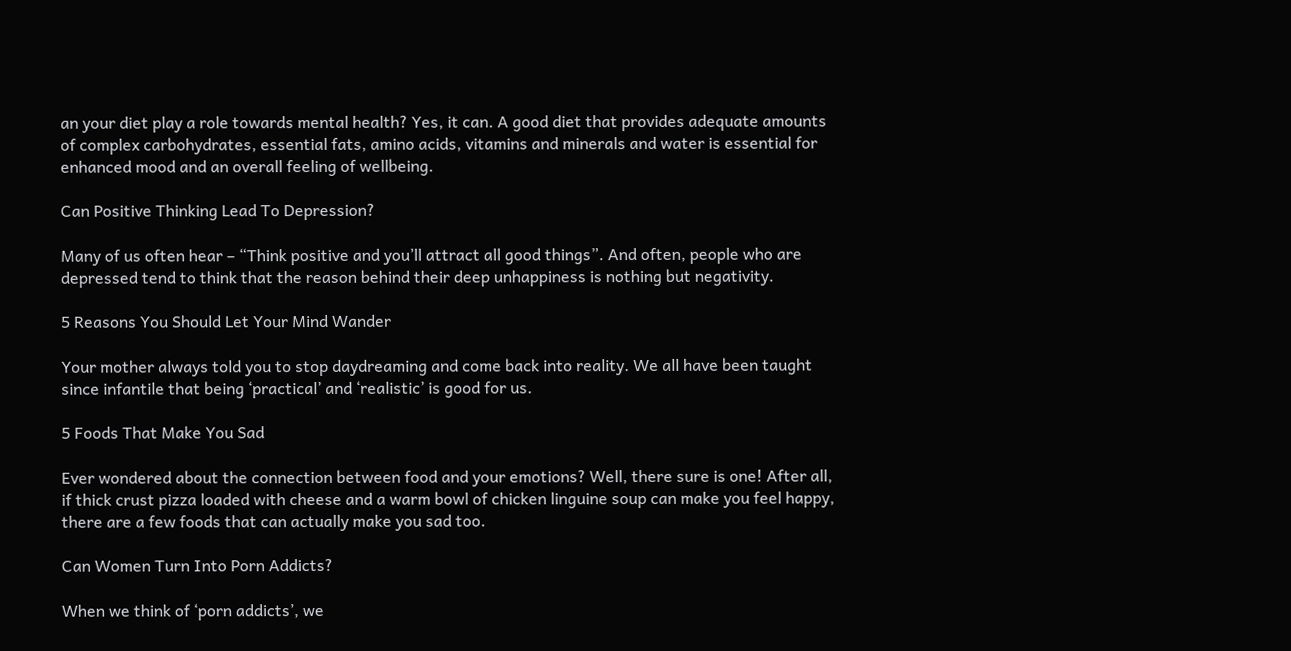an your diet play a role towards mental health? Yes, it can. A good diet that provides adequate amounts of complex carbohydrates, essential fats, amino acids, vitamins and minerals and water is essential for enhanced mood and an overall feeling of wellbeing.

Can Positive Thinking Lead To Depression?

Many of us often hear – “Think positive and you’ll attract all good things”. And often, people who are depressed tend to think that the reason behind their deep unhappiness is nothing but negativity.

5 Reasons You Should Let Your Mind Wander

Your mother always told you to stop daydreaming and come back into reality. We all have been taught since infantile that being ‘practical’ and ‘realistic’ is good for us.

5 Foods That Make You Sad

Ever wondered about the connection between food and your emotions? Well, there sure is one! After all, if thick crust pizza loaded with cheese and a warm bowl of chicken linguine soup can make you feel happy, there are a few foods that can actually make you sad too.

Can Women Turn Into Porn Addicts?

When we think of ‘porn addicts’, we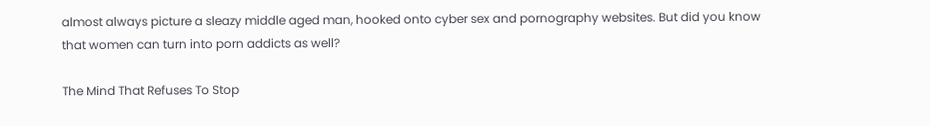almost always picture a sleazy middle aged man, hooked onto cyber sex and pornography websites. But did you know that women can turn into porn addicts as well?

The Mind That Refuses To Stop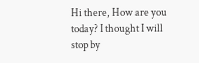Hi there, How are you today? I thought I will stop by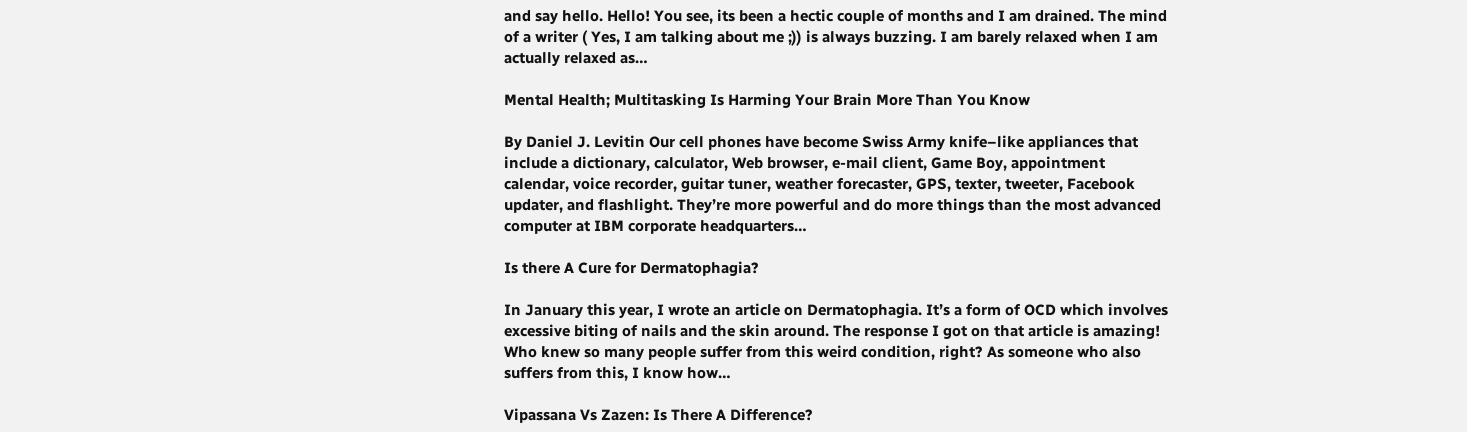and say hello. Hello! You see, its been a hectic couple of months and I am drained. The mind of a writer ( Yes, I am talking about me ;)) is always buzzing. I am barely relaxed when I am actually relaxed as…

Mental Health; Multitasking Is Harming Your Brain More Than You Know

By Daniel J. Levitin Our cell phones have become Swiss Army knife–like appliances that include a dictionary, calculator, Web browser, e-mail client, Game Boy, appointment calendar, voice recorder, guitar tuner, weather forecaster, GPS, texter, tweeter, Facebook updater, and flashlight. They’re more powerful and do more things than the most advanced computer at IBM corporate headquarters…

Is there A Cure for Dermatophagia?

In January this year, I wrote an article on Dermatophagia. It’s a form of OCD which involves excessive biting of nails and the skin around. The response I got on that article is amazing! Who knew so many people suffer from this weird condition, right? As someone who also suffers from this, I know how…

Vipassana Vs Zazen: Is There A Difference?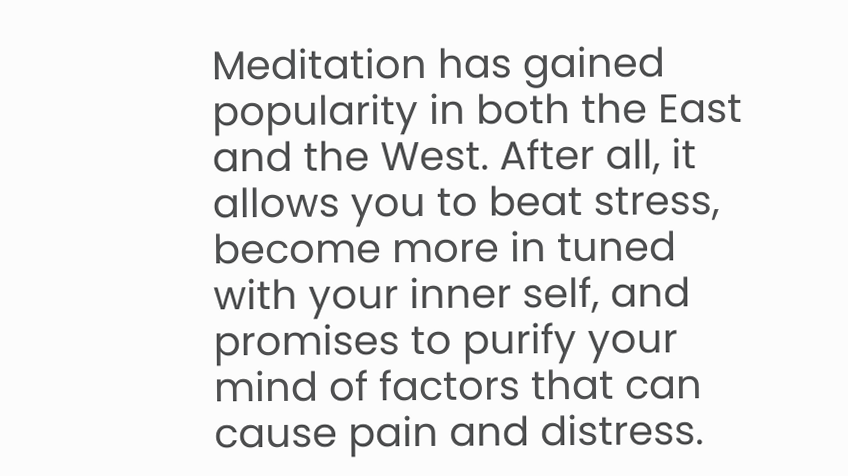Meditation has gained popularity in both the East and the West. After all, it allows you to beat stress, become more in tuned with your inner self, and promises to purify your mind of factors that can cause pain and distress.